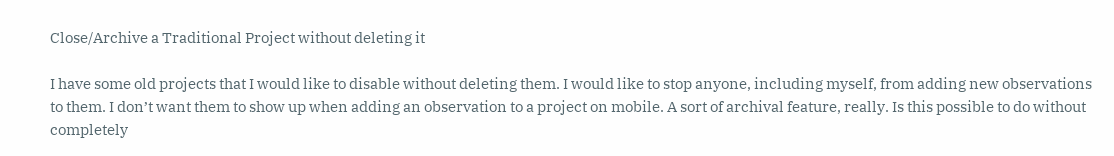Close/Archive a Traditional Project without deleting it

I have some old projects that I would like to disable without deleting them. I would like to stop anyone, including myself, from adding new observations to them. I don’t want them to show up when adding an observation to a project on mobile. A sort of archival feature, really. Is this possible to do without completely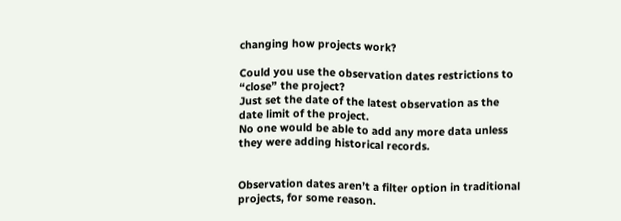changing how projects work?

Could you use the observation dates restrictions to “close” the project?
Just set the date of the latest observation as the date limit of the project.
No one would be able to add any more data unless they were adding historical records.


Observation dates aren’t a filter option in traditional projects, for some reason.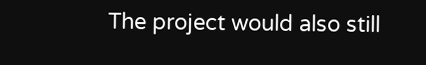The project would also still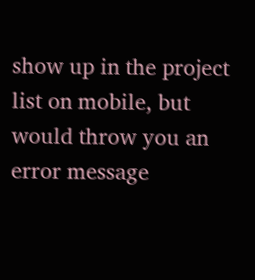show up in the project list on mobile, but would throw you an error message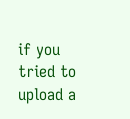if you tried to upload a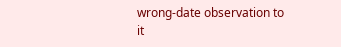wrong-date observation to it